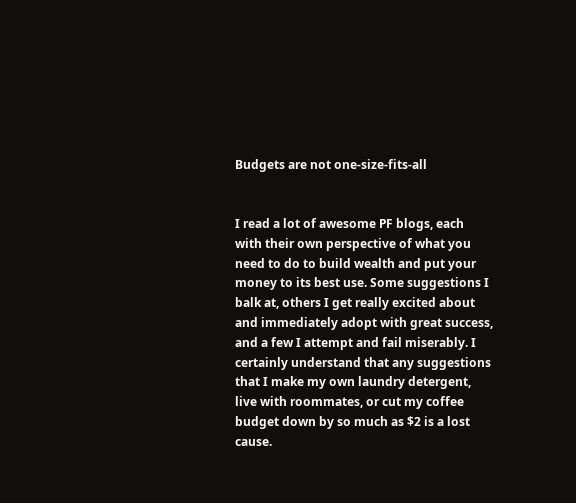Budgets are not one-size-fits-all


I read a lot of awesome PF blogs, each with their own perspective of what you need to do to build wealth and put your money to its best use. Some suggestions I balk at, others I get really excited about and immediately adopt with great success, and a few I attempt and fail miserably. I certainly understand that any suggestions that I make my own laundry detergent, live with roommates, or cut my coffee budget down by so much as $2 is a lost cause.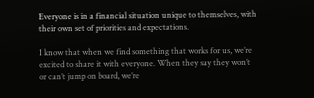Everyone is in a financial situation unique to themselves, with their own set of priorities and expectations.

I know that when we find something that works for us, we’re excited to share it with everyone. When they say they won’t or can’t jump on board, we’re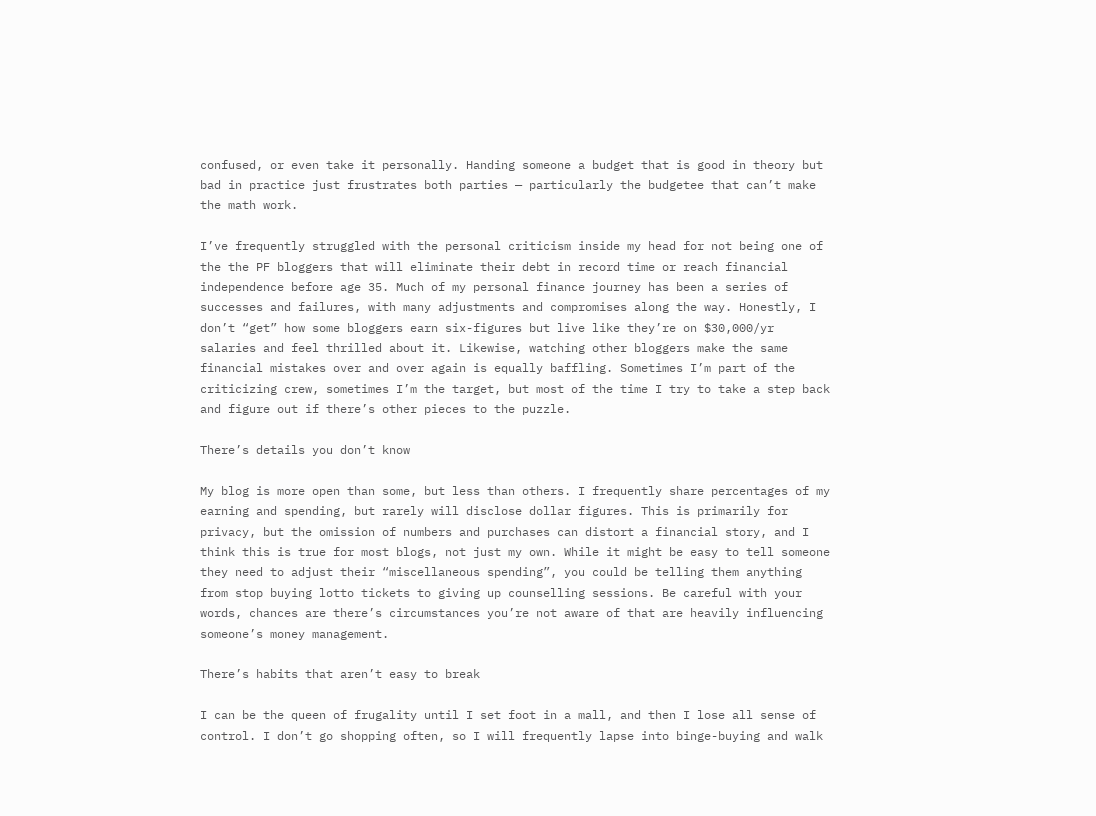confused, or even take it personally. Handing someone a budget that is good in theory but bad in practice just frustrates both parties — particularly the budgetee that can’t make the math work.

I’ve frequently struggled with the personal criticism inside my head for not being one of the the PF bloggers that will eliminate their debt in record time or reach financial independence before age 35. Much of my personal finance journey has been a series of successes and failures, with many adjustments and compromises along the way. Honestly, I don’t “get” how some bloggers earn six-figures but live like they’re on $30,000/yr salaries and feel thrilled about it. Likewise, watching other bloggers make the same financial mistakes over and over again is equally baffling. Sometimes I’m part of the criticizing crew, sometimes I’m the target, but most of the time I try to take a step back and figure out if there’s other pieces to the puzzle.

There’s details you don’t know

My blog is more open than some, but less than others. I frequently share percentages of my earning and spending, but rarely will disclose dollar figures. This is primarily for privacy, but the omission of numbers and purchases can distort a financial story, and I think this is true for most blogs, not just my own. While it might be easy to tell someone they need to adjust their “miscellaneous spending”, you could be telling them anything from stop buying lotto tickets to giving up counselling sessions. Be careful with your words, chances are there’s circumstances you’re not aware of that are heavily influencing someone’s money management.

There’s habits that aren’t easy to break

I can be the queen of frugality until I set foot in a mall, and then I lose all sense of control. I don’t go shopping often, so I will frequently lapse into binge-buying and walk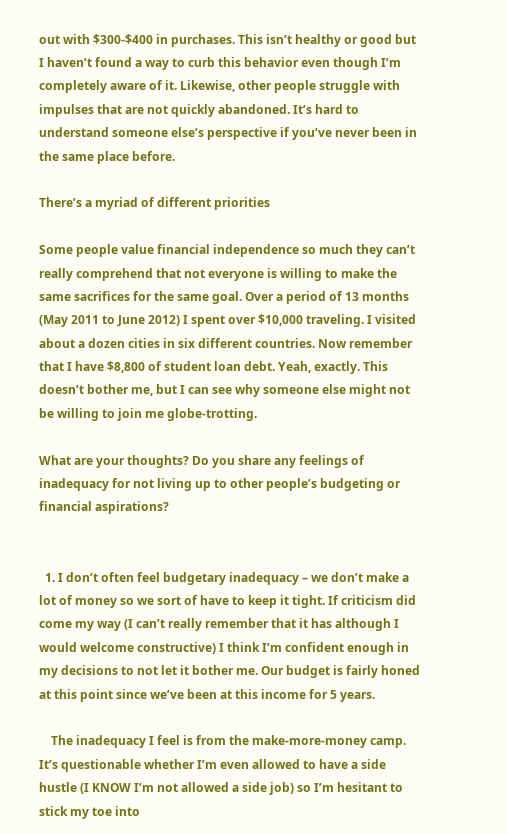out with $300-$400 in purchases. This isn’t healthy or good but I haven’t found a way to curb this behavior even though I’m completely aware of it. Likewise, other people struggle with impulses that are not quickly abandoned. It’s hard to understand someone else’s perspective if you’ve never been in the same place before.

There’s a myriad of different priorities

Some people value financial independence so much they can’t really comprehend that not everyone is willing to make the same sacrifices for the same goal. Over a period of 13 months (May 2011 to June 2012) I spent over $10,000 traveling. I visited about a dozen cities in six different countries. Now remember that I have $8,800 of student loan debt. Yeah, exactly. This doesn’t bother me, but I can see why someone else might not be willing to join me globe-trotting.

What are your thoughts? Do you share any feelings of inadequacy for not living up to other people’s budgeting or financial aspirations?


  1. I don’t often feel budgetary inadequacy – we don’t make a lot of money so we sort of have to keep it tight. If criticism did come my way (I can’t really remember that it has although I would welcome constructive) I think I’m confident enough in my decisions to not let it bother me. Our budget is fairly honed at this point since we’ve been at this income for 5 years.

    The inadequacy I feel is from the make-more-money camp. It’s questionable whether I’m even allowed to have a side hustle (I KNOW I’m not allowed a side job) so I’m hesitant to stick my toe into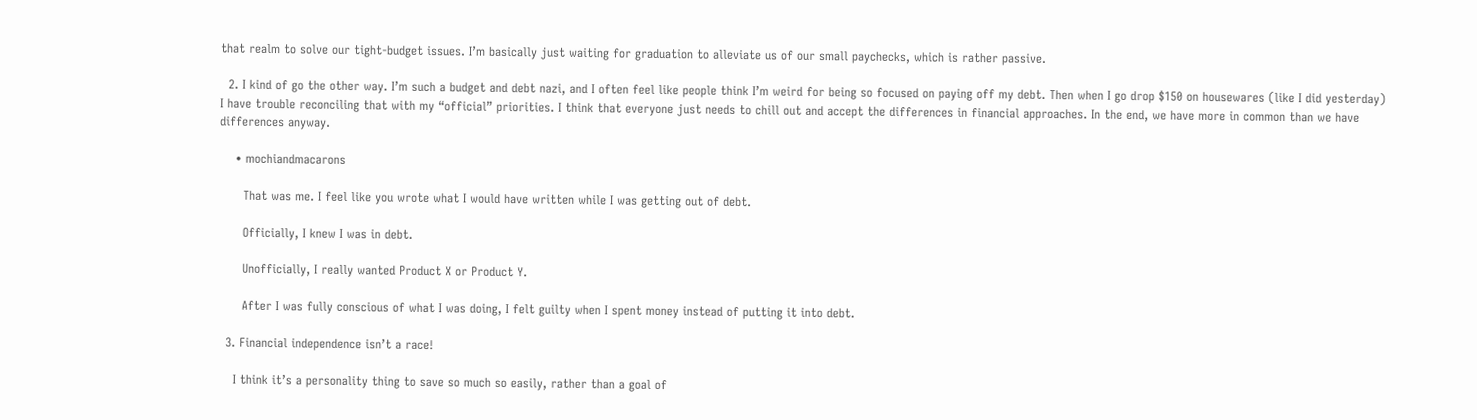that realm to solve our tight-budget issues. I’m basically just waiting for graduation to alleviate us of our small paychecks, which is rather passive.

  2. I kind of go the other way. I’m such a budget and debt nazi, and I often feel like people think I’m weird for being so focused on paying off my debt. Then when I go drop $150 on housewares (like I did yesterday) I have trouble reconciling that with my “official” priorities. I think that everyone just needs to chill out and accept the differences in financial approaches. In the end, we have more in common than we have differences anyway.

    • mochiandmacarons

      That was me. I feel like you wrote what I would have written while I was getting out of debt.

      Officially, I knew I was in debt.

      Unofficially, I really wanted Product X or Product Y.

      After I was fully conscious of what I was doing, I felt guilty when I spent money instead of putting it into debt.

  3. Financial independence isn’t a race!

    I think it’s a personality thing to save so much so easily, rather than a goal of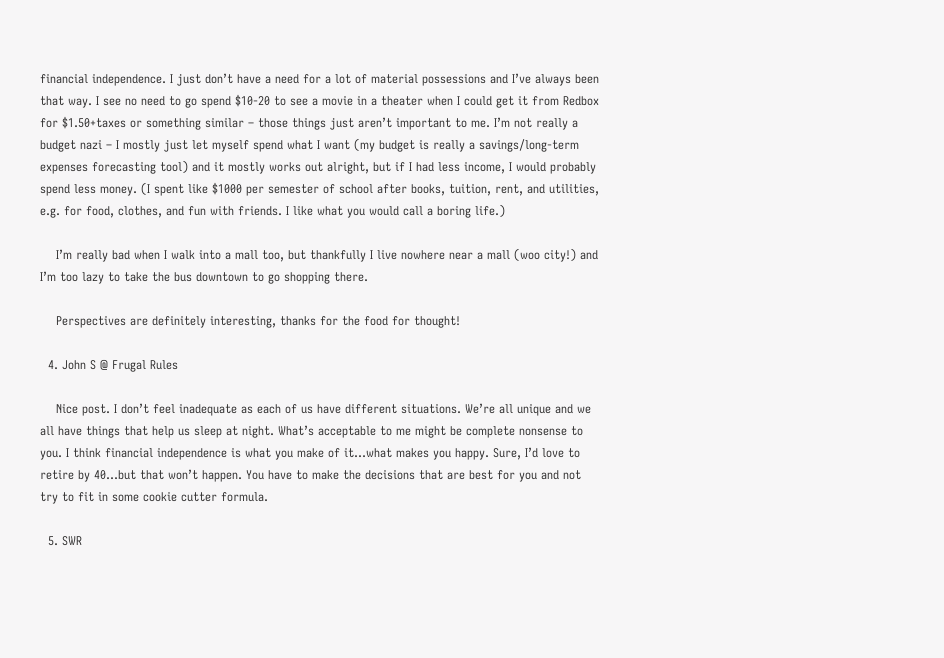financial independence. I just don’t have a need for a lot of material possessions and I’ve always been that way. I see no need to go spend $10-20 to see a movie in a theater when I could get it from Redbox for $1.50+taxes or something similar – those things just aren’t important to me. I’m not really a budget nazi – I mostly just let myself spend what I want (my budget is really a savings/long-term expenses forecasting tool) and it mostly works out alright, but if I had less income, I would probably spend less money. (I spent like $1000 per semester of school after books, tuition, rent, and utilities, e.g. for food, clothes, and fun with friends. I like what you would call a boring life.)

    I’m really bad when I walk into a mall too, but thankfully I live nowhere near a mall (woo city!) and I’m too lazy to take the bus downtown to go shopping there.

    Perspectives are definitely interesting, thanks for the food for thought!

  4. John S @ Frugal Rules

    Nice post. I don’t feel inadequate as each of us have different situations. We’re all unique and we all have things that help us sleep at night. What’s acceptable to me might be complete nonsense to you. I think financial independence is what you make of it…what makes you happy. Sure, I’d love to retire by 40…but that won’t happen. You have to make the decisions that are best for you and not try to fit in some cookie cutter formula.

  5. SWR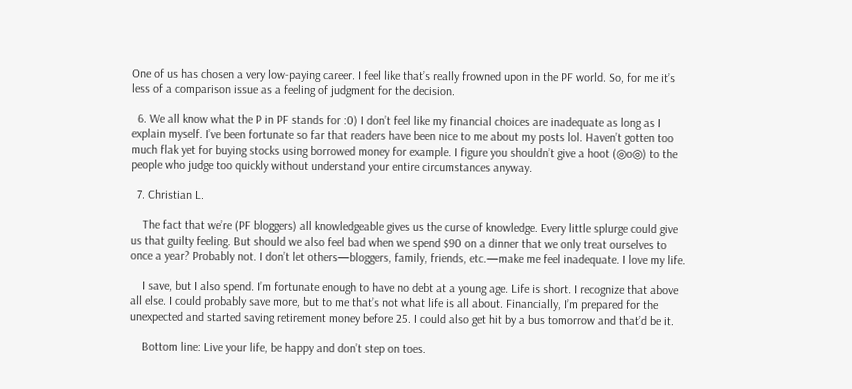One of us has chosen a very low-paying career. I feel like that’s really frowned upon in the PF world. So, for me it’s less of a comparison issue as a feeling of judgment for the decision.

  6. We all know what the P in PF stands for :0) I don’t feel like my financial choices are inadequate as long as I explain myself. I’ve been fortunate so far that readers have been nice to me about my posts lol. Haven’t gotten too much flak yet for buying stocks using borrowed money for example. I figure you shouldn’t give a hoot (◎o◎) to the people who judge too quickly without understand your entire circumstances anyway.

  7. Christian L.

    The fact that we’re (PF bloggers) all knowledgeable gives us the curse of knowledge. Every little splurge could give us that guilty feeling. But should we also feel bad when we spend $90 on a dinner that we only treat ourselves to once a year? Probably not. I don’t let others—bloggers, family, friends, etc.—make me feel inadequate. I love my life.

    I save, but I also spend. I’m fortunate enough to have no debt at a young age. Life is short. I recognize that above all else. I could probably save more, but to me that’s not what life is all about. Financially, I’m prepared for the unexpected and started saving retirement money before 25. I could also get hit by a bus tomorrow and that’d be it.

    Bottom line: Live your life, be happy and don’t step on toes.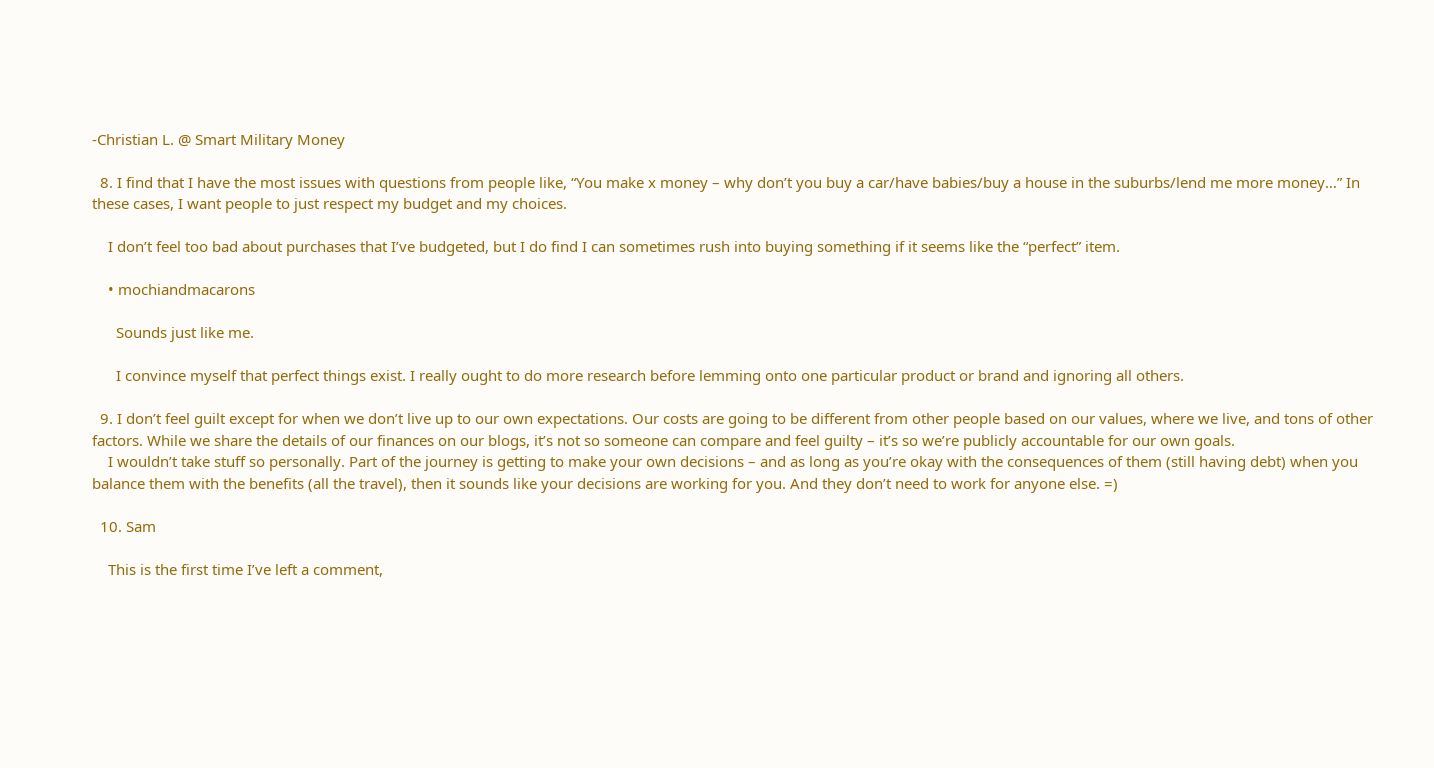-Christian L. @ Smart Military Money

  8. I find that I have the most issues with questions from people like, “You make x money – why don’t you buy a car/have babies/buy a house in the suburbs/lend me more money…” In these cases, I want people to just respect my budget and my choices.

    I don’t feel too bad about purchases that I’ve budgeted, but I do find I can sometimes rush into buying something if it seems like the “perfect” item.

    • mochiandmacarons

      Sounds just like me.

      I convince myself that perfect things exist. I really ought to do more research before lemming onto one particular product or brand and ignoring all others.

  9. I don’t feel guilt except for when we don’t live up to our own expectations. Our costs are going to be different from other people based on our values, where we live, and tons of other factors. While we share the details of our finances on our blogs, it’s not so someone can compare and feel guilty – it’s so we’re publicly accountable for our own goals.
    I wouldn’t take stuff so personally. Part of the journey is getting to make your own decisions – and as long as you’re okay with the consequences of them (still having debt) when you balance them with the benefits (all the travel), then it sounds like your decisions are working for you. And they don’t need to work for anyone else. =)

  10. Sam

    This is the first time I’ve left a comment,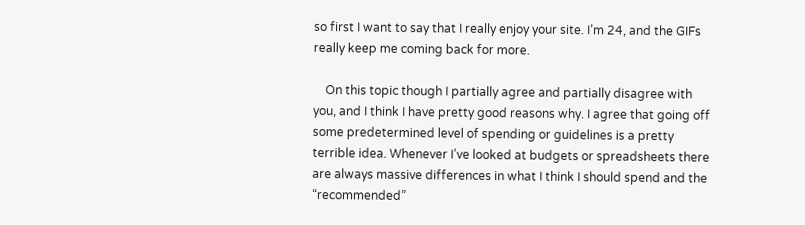so first I want to say that I really enjoy your site. I’m 24, and the GIFs really keep me coming back for more.

    On this topic though I partially agree and partially disagree with you, and I think I have pretty good reasons why. I agree that going off some predetermined level of spending or guidelines is a pretty terrible idea. Whenever I’ve looked at budgets or spreadsheets there are always massive differences in what I think I should spend and the “recommended”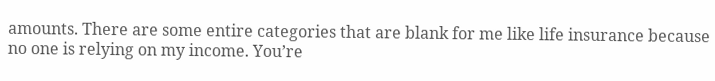amounts. There are some entire categories that are blank for me like life insurance because no one is relying on my income. You’re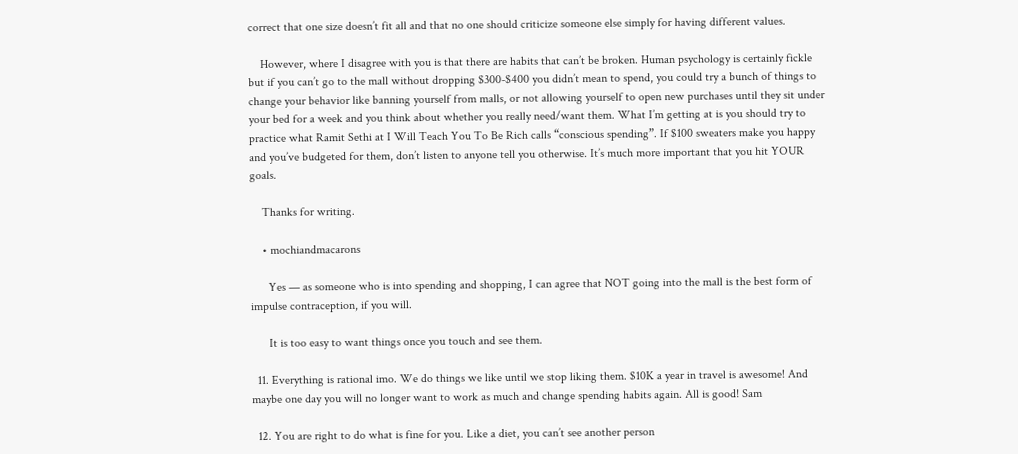correct that one size doesn’t fit all and that no one should criticize someone else simply for having different values.

    However, where I disagree with you is that there are habits that can’t be broken. Human psychology is certainly fickle but if you can’t go to the mall without dropping $300-$400 you didn’t mean to spend, you could try a bunch of things to change your behavior like banning yourself from malls, or not allowing yourself to open new purchases until they sit under your bed for a week and you think about whether you really need/want them. What I’m getting at is you should try to practice what Ramit Sethi at I Will Teach You To Be Rich calls “conscious spending”. If $100 sweaters make you happy and you’ve budgeted for them, don’t listen to anyone tell you otherwise. It’s much more important that you hit YOUR goals.

    Thanks for writing.

    • mochiandmacarons

      Yes — as someone who is into spending and shopping, I can agree that NOT going into the mall is the best form of impulse contraception, if you will.

      It is too easy to want things once you touch and see them.

  11. Everything is rational imo. We do things we like until we stop liking them. $10K a year in travel is awesome! And maybe one day you will no longer want to work as much and change spending habits again. All is good! Sam

  12. You are right to do what is fine for you. Like a diet, you can’t see another person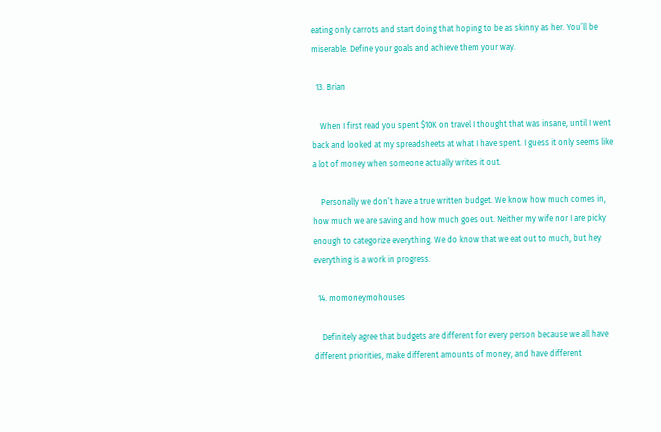eating only carrots and start doing that hoping to be as skinny as her. You’ll be miserable. Define your goals and achieve them your way.

  13. Brian

    When I first read you spent $10K on travel I thought that was insane, until I went back and looked at my spreadsheets at what I have spent. I guess it only seems like a lot of money when someone actually writes it out.

    Personally we don’t have a true written budget. We know how much comes in, how much we are saving and how much goes out. Neither my wife nor I are picky enough to categorize everything. We do know that we eat out to much, but hey everything is a work in progress.

  14. momoneymohouses

    Definitely agree that budgets are different for every person because we all have different priorities, make different amounts of money, and have different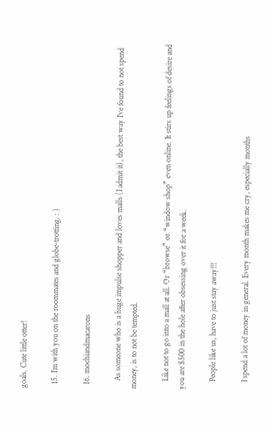goals. Cute little otter!

  15. I’m with you on the roommates and globe-trotting. : )

  16. mochiandmacarons

    As someone who is a huge impulse shopper and loves malls (I admit it), the best way I’ve found to not spend money, is to not be tempted.

    Like not to go into a mall at all. Or “browse” or “window shop” even online. It stirs up feelings of desire and you are $500 in the hole after obsessing over it for a week.

    People like us, have to just stay away!!!

    I spend a lot of money in general. Every month makes me cry, especially months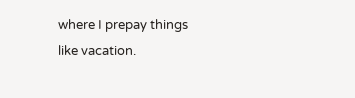where I prepay things like vacation.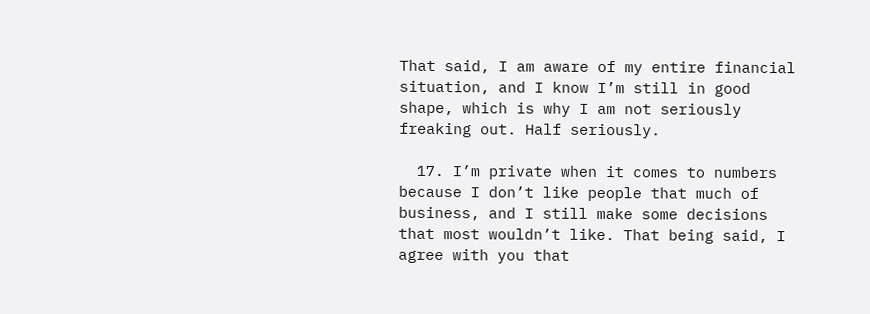That said, I am aware of my entire financial situation, and I know I’m still in good shape, which is why I am not seriously freaking out. Half seriously.

  17. I’m private when it comes to numbers because I don’t like people that much of business, and I still make some decisions that most wouldn’t like. That being said, I agree with you that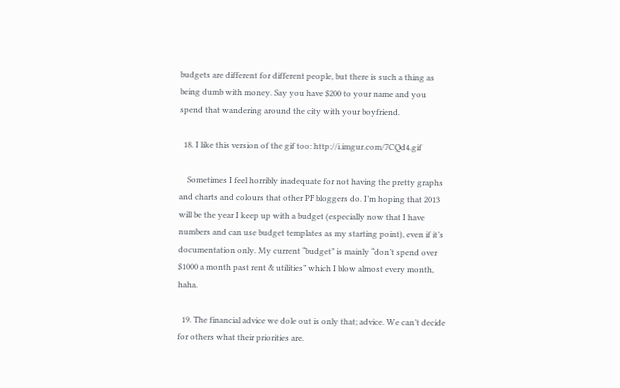budgets are different for different people, but there is such a thing as being dumb with money. Say you have $200 to your name and you spend that wandering around the city with your boyfriend.

  18. I like this version of the gif too: http://i.imgur.com/7CQd4.gif

    Sometimes I feel horribly inadequate for not having the pretty graphs and charts and colours that other PF bloggers do. I’m hoping that 2013 will be the year I keep up with a budget (especially now that I have numbers and can use budget templates as my starting point), even if it’s documentation only. My current “budget” is mainly “don’t spend over $1000 a month past rent & utilities” which I blow almost every month, haha.

  19. The financial advice we dole out is only that; advice. We can’t decide for others what their priorities are.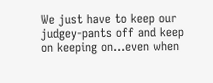We just have to keep our judgey-pants off and keep on keeping on…even when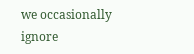we occasionally ignore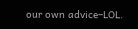our own advice–LOL.